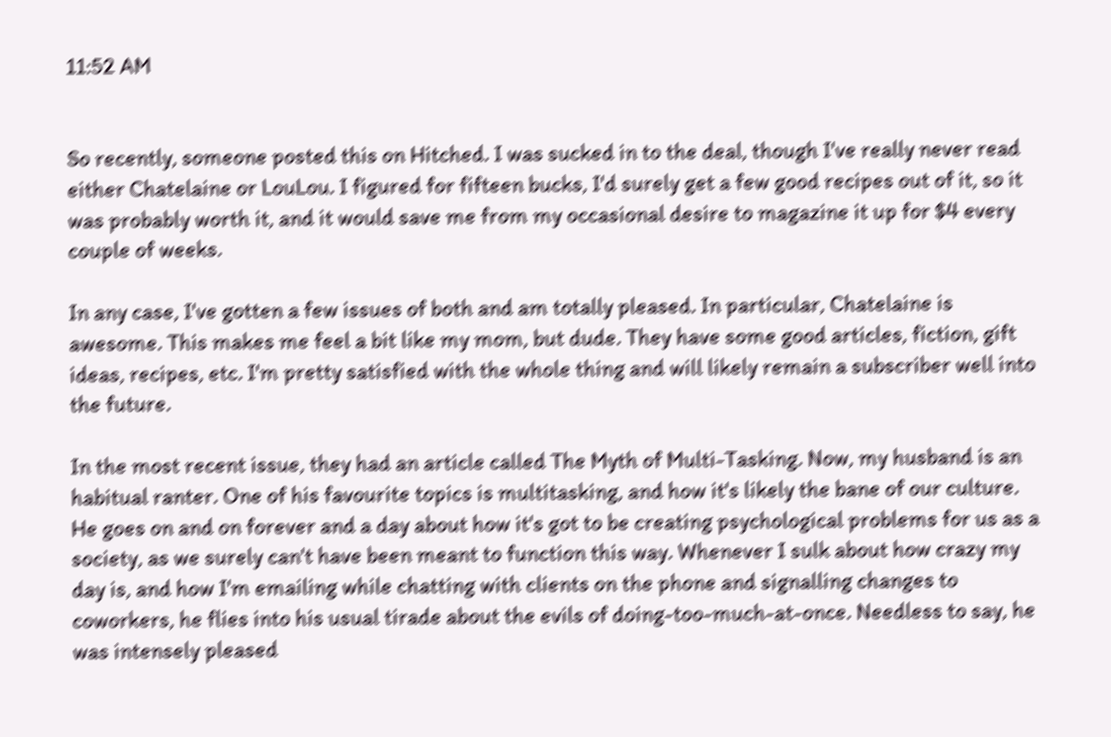11:52 AM


So recently, someone posted this on Hitched. I was sucked in to the deal, though I've really never read either Chatelaine or LouLou. I figured for fifteen bucks, I'd surely get a few good recipes out of it, so it was probably worth it, and it would save me from my occasional desire to magazine it up for $4 every couple of weeks.

In any case, I've gotten a few issues of both and am totally pleased. In particular, Chatelaine is awesome. This makes me feel a bit like my mom, but dude. They have some good articles, fiction, gift ideas, recipes, etc. I'm pretty satisfied with the whole thing and will likely remain a subscriber well into the future.

In the most recent issue, they had an article called The Myth of Multi-Tasking. Now, my husband is an habitual ranter. One of his favourite topics is multitasking, and how it's likely the bane of our culture. He goes on and on forever and a day about how it's got to be creating psychological problems for us as a society, as we surely can't have been meant to function this way. Whenever I sulk about how crazy my day is, and how I'm emailing while chatting with clients on the phone and signalling changes to coworkers, he flies into his usual tirade about the evils of doing-too-much-at-once. Needless to say, he was intensely pleased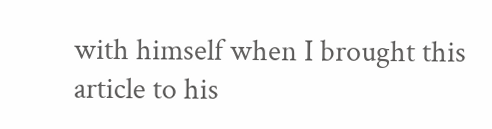with himself when I brought this article to his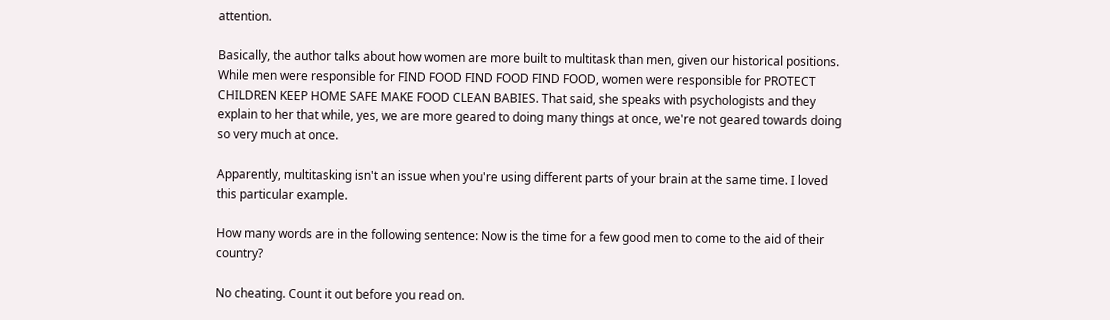attention.

Basically, the author talks about how women are more built to multitask than men, given our historical positions. While men were responsible for FIND FOOD FIND FOOD FIND FOOD, women were responsible for PROTECT CHILDREN KEEP HOME SAFE MAKE FOOD CLEAN BABIES. That said, she speaks with psychologists and they explain to her that while, yes, we are more geared to doing many things at once, we're not geared towards doing so very much at once.

Apparently, multitasking isn't an issue when you're using different parts of your brain at the same time. I loved this particular example.

How many words are in the following sentence: Now is the time for a few good men to come to the aid of their country?

No cheating. Count it out before you read on.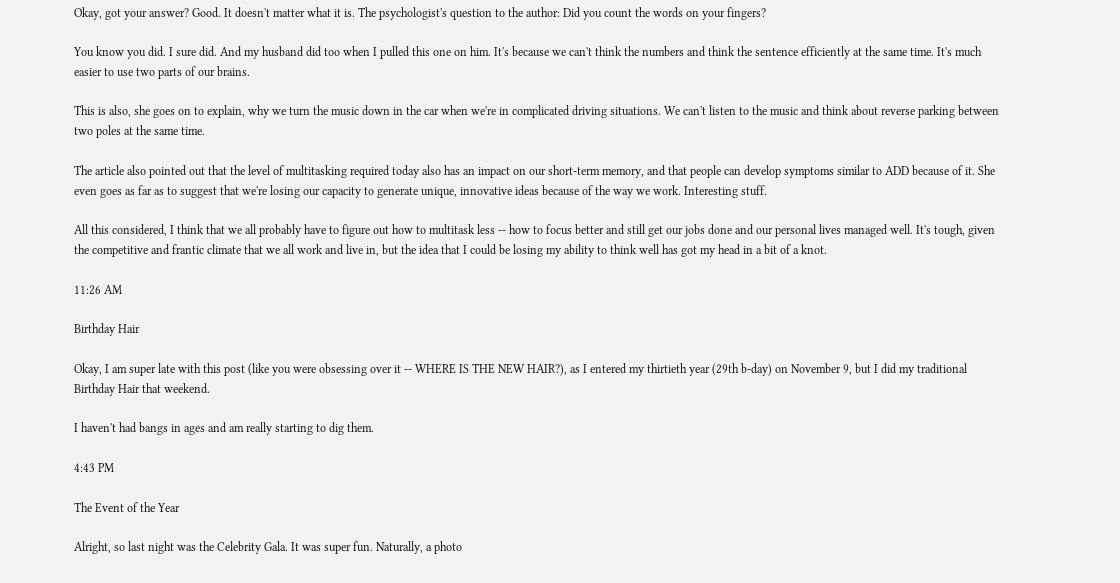Okay, got your answer? Good. It doesn't matter what it is. The psychologist's question to the author: Did you count the words on your fingers?

You know you did. I sure did. And my husband did too when I pulled this one on him. It's because we can't think the numbers and think the sentence efficiently at the same time. It's much easier to use two parts of our brains.

This is also, she goes on to explain, why we turn the music down in the car when we're in complicated driving situations. We can't listen to the music and think about reverse parking between two poles at the same time.

The article also pointed out that the level of multitasking required today also has an impact on our short-term memory, and that people can develop symptoms similar to ADD because of it. She even goes as far as to suggest that we're losing our capacity to generate unique, innovative ideas because of the way we work. Interesting stuff.

All this considered, I think that we all probably have to figure out how to multitask less -- how to focus better and still get our jobs done and our personal lives managed well. It's tough, given the competitive and frantic climate that we all work and live in, but the idea that I could be losing my ability to think well has got my head in a bit of a knot.

11:26 AM

Birthday Hair

Okay, I am super late with this post (like you were obsessing over it -- WHERE IS THE NEW HAIR?), as I entered my thirtieth year (29th b-day) on November 9, but I did my traditional Birthday Hair that weekend.

I haven't had bangs in ages and am really starting to dig them.

4:43 PM

The Event of the Year

Alright, so last night was the Celebrity Gala. It was super fun. Naturally, a photo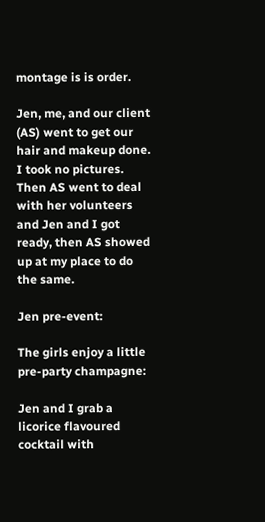montage is is order.

Jen, me, and our client (AS) went to get our hair and makeup done. I took no pictures. Then AS went to deal with her volunteers and Jen and I got ready, then AS showed up at my place to do the same.

Jen pre-event:

The girls enjoy a little pre-party champagne:

Jen and I grab a licorice flavoured cocktail with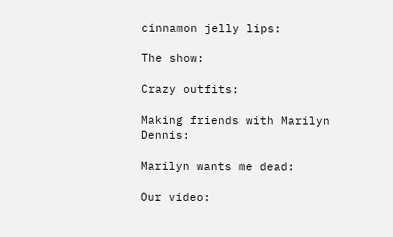cinnamon jelly lips:

The show:

Crazy outfits:

Making friends with Marilyn Dennis:

Marilyn wants me dead:

Our video: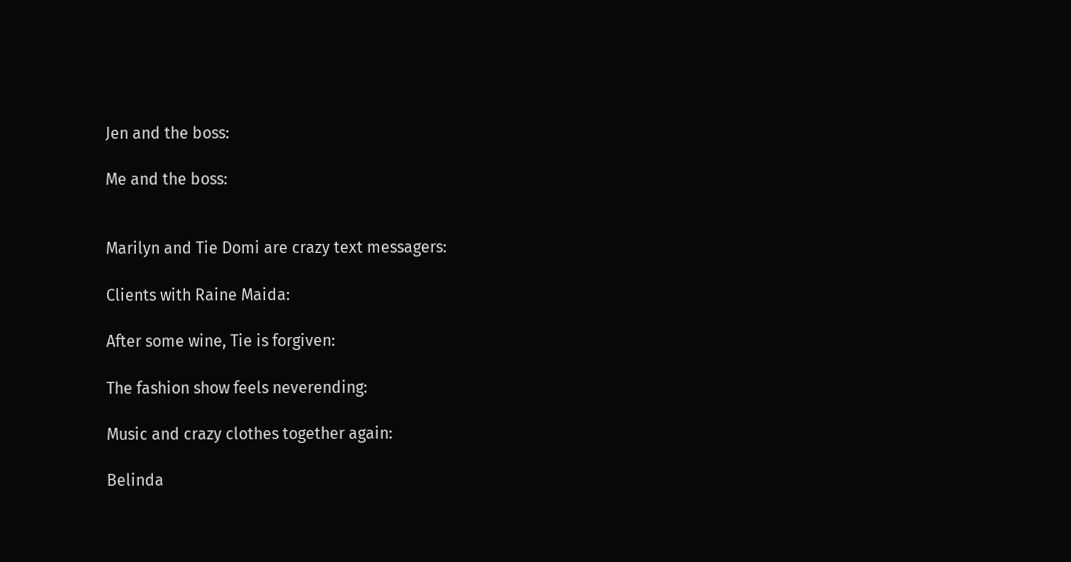Jen and the boss:

Me and the boss:


Marilyn and Tie Domi are crazy text messagers:

Clients with Raine Maida:

After some wine, Tie is forgiven:

The fashion show feels neverending:

Music and crazy clothes together again:

Belinda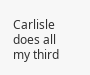Carlisle does all my third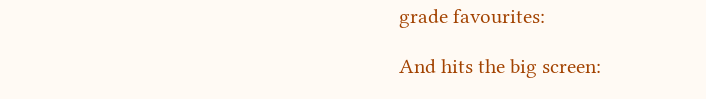grade favourites:

And hits the big screen: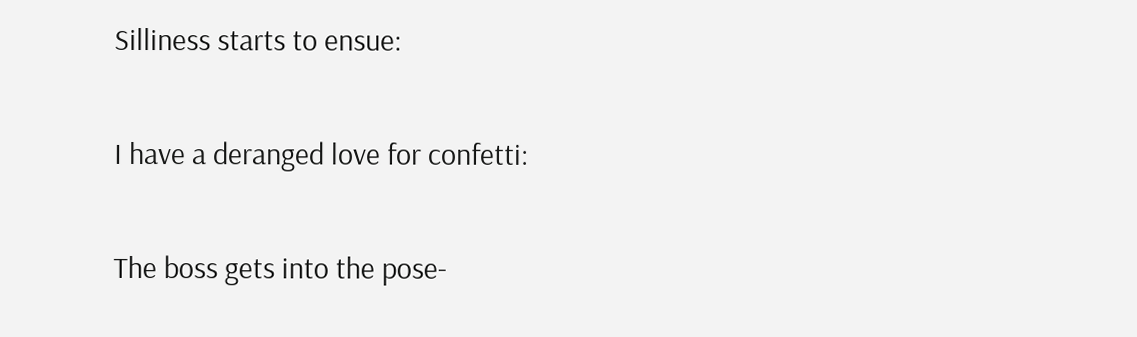Silliness starts to ensue:

I have a deranged love for confetti:

The boss gets into the pose-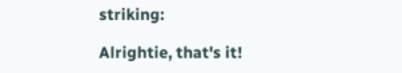striking:

Alrightie, that's it!